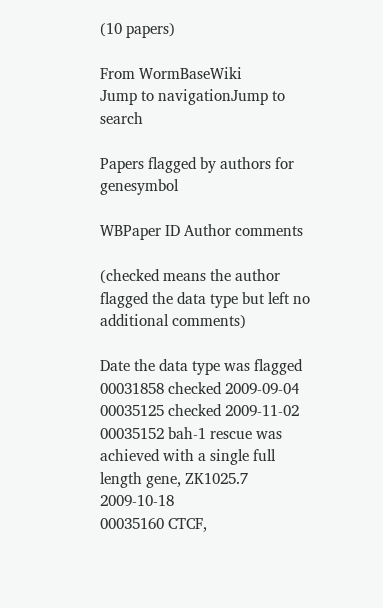(10 papers)

From WormBaseWiki
Jump to navigationJump to search

Papers flagged by authors for genesymbol

WBPaper ID Author comments

(checked means the author flagged the data type but left no additional comments)

Date the data type was flagged
00031858 checked 2009-09-04
00035125 checked 2009-11-02
00035152 bah-1 rescue was achieved with a single full length gene, ZK1025.7 2009-10-18
00035160 CTCF,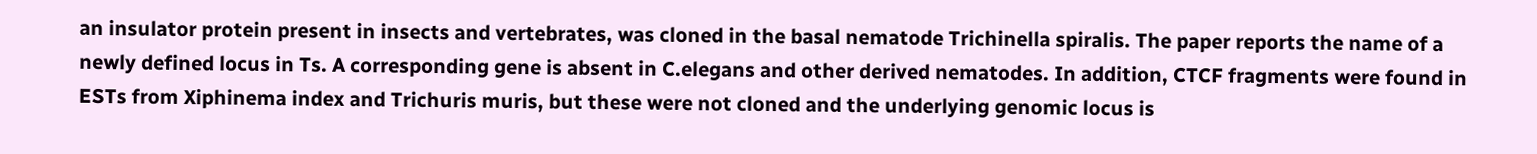an insulator protein present in insects and vertebrates, was cloned in the basal nematode Trichinella spiralis. The paper reports the name of a newly defined locus in Ts. A corresponding gene is absent in C.elegans and other derived nematodes. In addition, CTCF fragments were found in ESTs from Xiphinema index and Trichuris muris, but these were not cloned and the underlying genomic locus is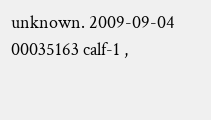unknown. 2009-09-04
00035163 calf-1 ,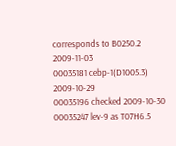corresponds to B0250.2 2009-11-03
00035181 cebp-1(D1005.3) 2009-10-29
00035196 checked 2009-10-30
00035247 lev-9 as T07H6.5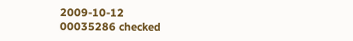2009-10-12
00035286 checked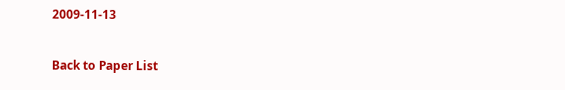2009-11-13

Back to Paper List